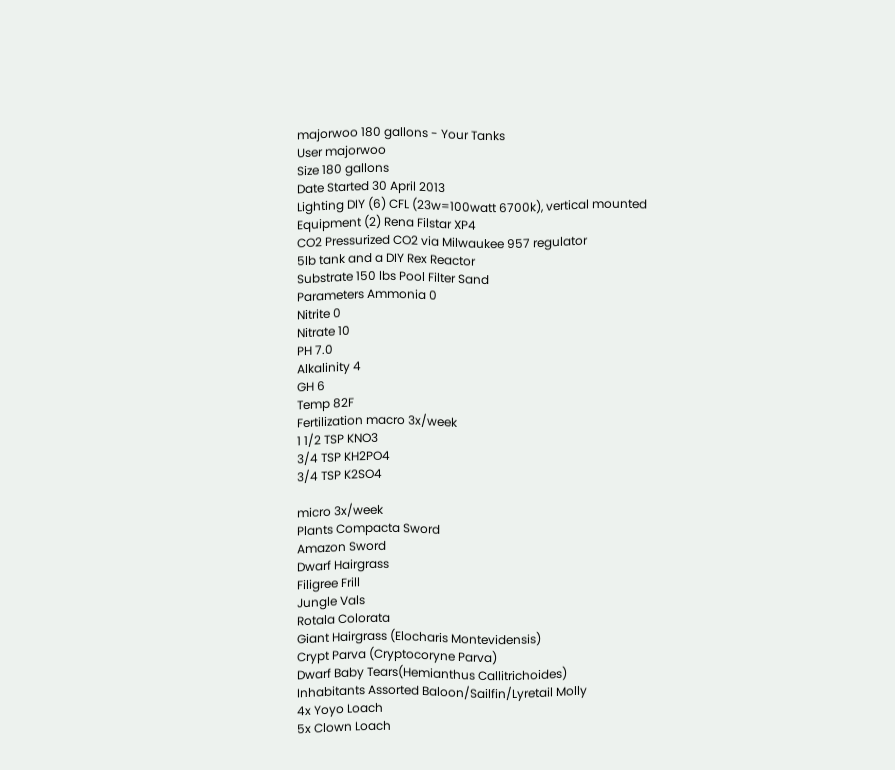majorwoo 180 gallons - Your Tanks
User majorwoo
Size 180 gallons
Date Started 30 April 2013
Lighting DIY (6) CFL (23w=100watt 6700k), vertical mounted
Equipment (2) Rena Filstar XP4
CO2 Pressurized CO2 via Milwaukee 957 regulator
5lb tank and a DIY Rex Reactor
Substrate 150 lbs Pool Filter Sand
Parameters Ammonia 0
Nitrite 0
Nitrate 10
PH 7.0
Alkalinity 4
GH 6
Temp 82F
Fertilization macro 3x/week
1 1/2 TSP KNO3
3/4 TSP KH2PO4
3/4 TSP K2SO4

micro 3x/week
Plants Compacta Sword
Amazon Sword
Dwarf Hairgrass
Filigree Frill
Jungle Vals
Rotala Colorata
Giant Hairgrass (Elocharis Montevidensis)
Crypt Parva (Cryptocoryne Parva)
Dwarf Baby Tears(Hemianthus Callitrichoides)
Inhabitants Assorted Baloon/Sailfin/Lyretail Molly
4x Yoyo Loach
5x Clown Loach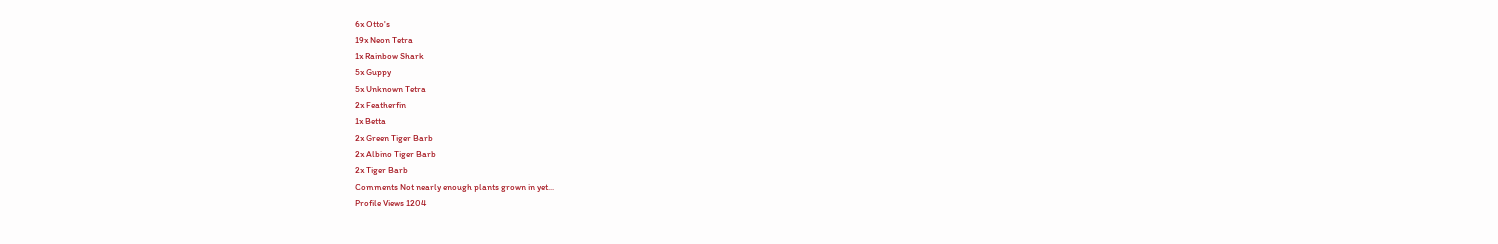6x Otto's
19x Neon Tetra
1x Rainbow Shark
5x Guppy
5x Unknown Tetra
2x Featherfin
1x Betta
2x Green Tiger Barb
2x Albino Tiger Barb
2x Tiger Barb
Comments Not nearly enough plants grown in yet...
Profile Views 1204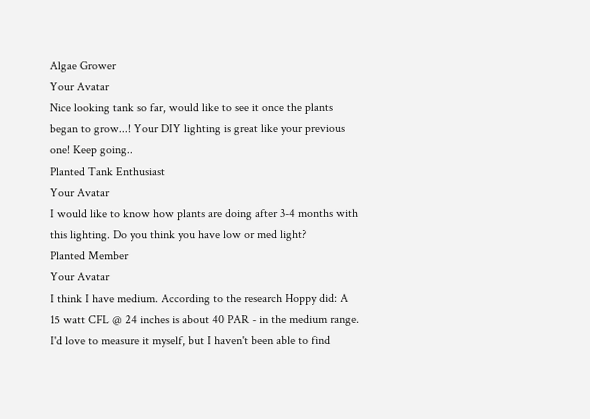Algae Grower
Your Avatar
Nice looking tank so far, would like to see it once the plants began to grow...! Your DIY lighting is great like your previous one! Keep going..
Planted Tank Enthusiast
Your Avatar
I would like to know how plants are doing after 3-4 months with this lighting. Do you think you have low or med light?
Planted Member
Your Avatar
I think I have medium. According to the research Hoppy did: A 15 watt CFL @ 24 inches is about 40 PAR - in the medium range. I'd love to measure it myself, but I haven't been able to find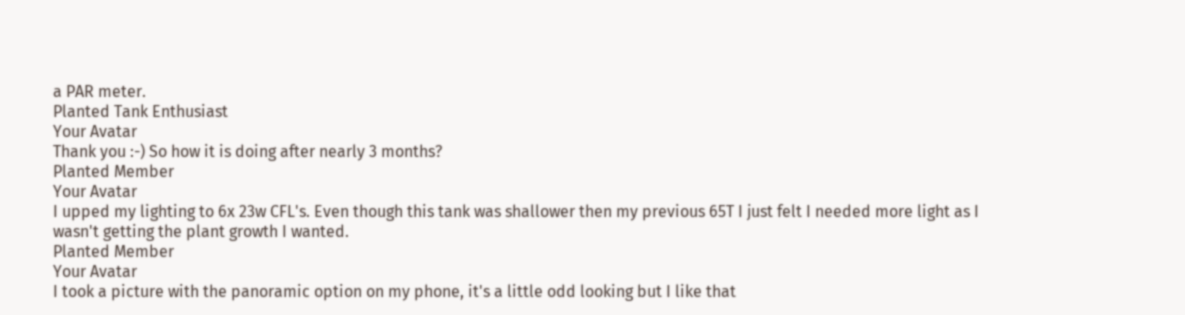a PAR meter.
Planted Tank Enthusiast
Your Avatar
Thank you :-) So how it is doing after nearly 3 months?
Planted Member
Your Avatar
I upped my lighting to 6x 23w CFL's. Even though this tank was shallower then my previous 65T I just felt I needed more light as I wasn't getting the plant growth I wanted.
Planted Member
Your Avatar
I took a picture with the panoramic option on my phone, it's a little odd looking but I like that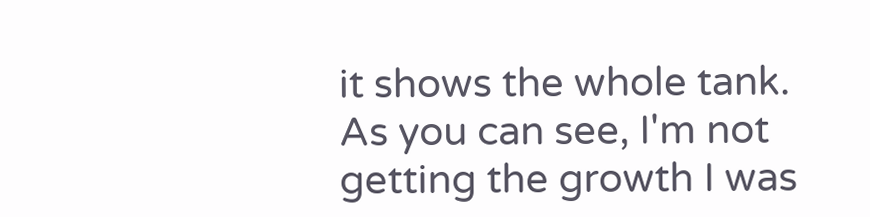it shows the whole tank. As you can see, I'm not getting the growth I was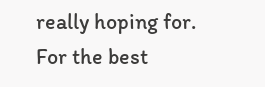really hoping for.
For the best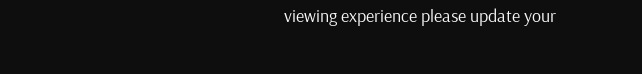viewing experience please update your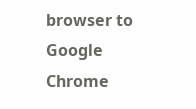browser to Google Chrome